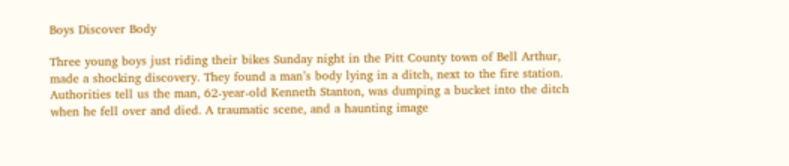Boys Discover Body

Three young boys just riding their bikes Sunday night in the Pitt County town of Bell Arthur, made a shocking discovery. They found a man’s body lying in a ditch, next to the fire station. Authorities tell us the man, 62-year-old Kenneth Stanton, was dumping a bucket into the ditch when he fell over and died. A traumatic scene, and a haunting image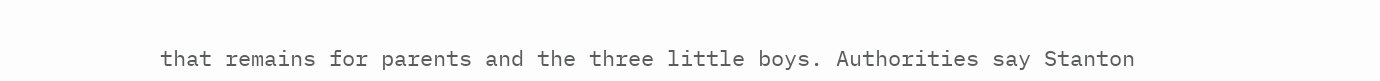that remains for parents and the three little boys. Authorities say Stanton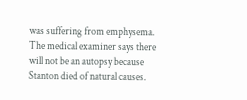was suffering from emphysema. The medical examiner says there will not be an autopsy because Stanton died of natural causes.